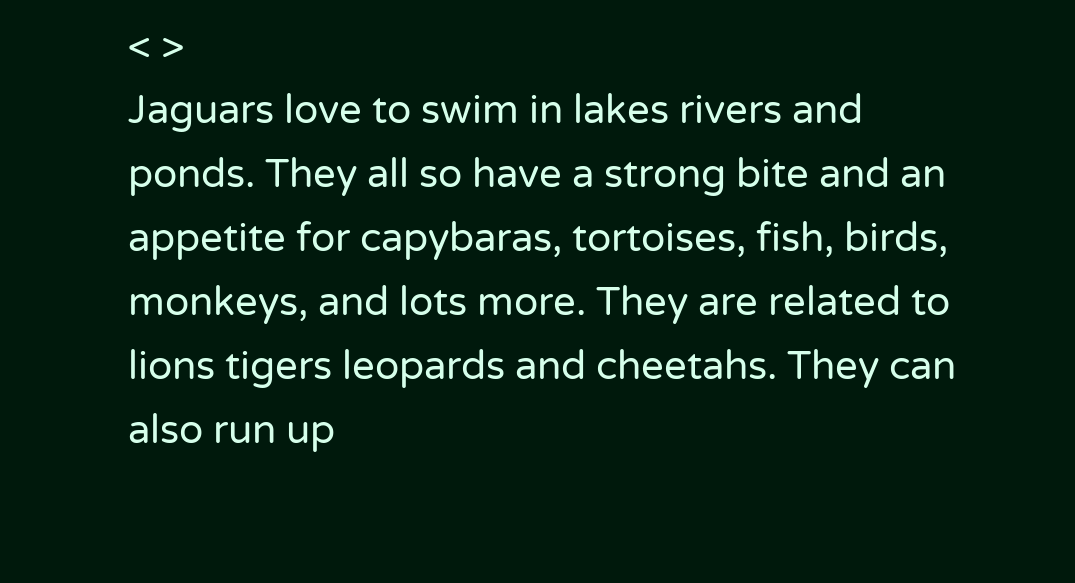< >
Jaguars love to swim in lakes rivers and ponds. They all so have a strong bite and an appetite for capybaras, tortoises, fish, birds, monkeys, and lots more. They are related to lions tigers leopards and cheetahs. They can also run up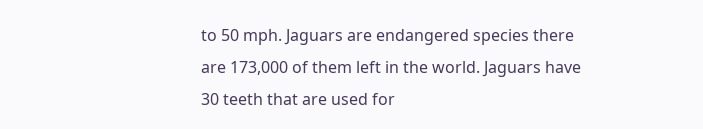to 50 mph. Jaguars are endangered species there are 173,000 of them left in the world. Jaguars have 30 teeth that are used for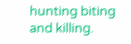hunting biting and killing.